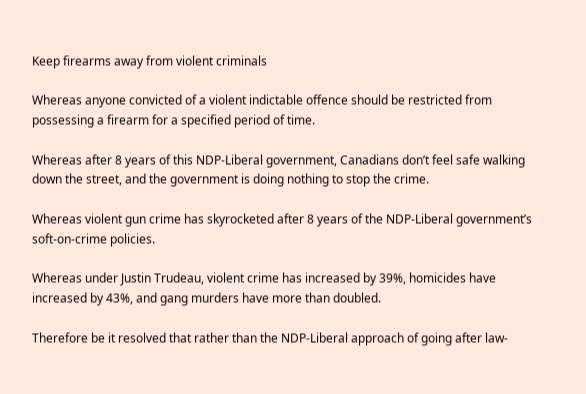Keep firearms away from violent criminals

Whereas anyone convicted of a violent indictable offence should be restricted from possessing a firearm for a specified period of time.

Whereas after 8 years of this NDP-Liberal government, Canadians don’t feel safe walking down the street, and the government is doing nothing to stop the crime.

Whereas violent gun crime has skyrocketed after 8 years of the NDP-Liberal government’s soft-on-crime policies.

Whereas under Justin Trudeau, violent crime has increased by 39%, homicides have increased by 43%, and gang murders have more than doubled.

Therefore be it resolved that rather than the NDP-Liberal approach of going after law-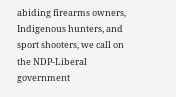abiding firearms owners, Indigenous hunters, and sport shooters, we call on the NDP-Liberal government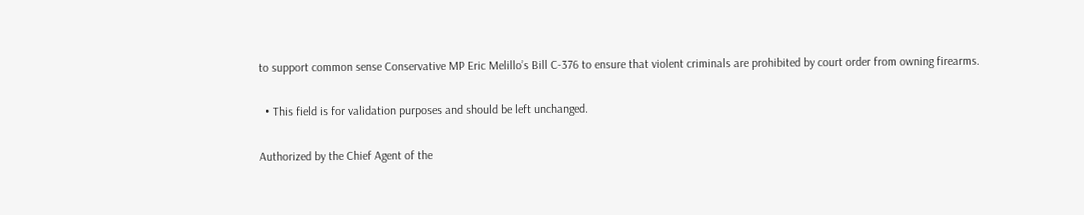to support common sense Conservative MP Eric Melillo’s Bill C-376 to ensure that violent criminals are prohibited by court order from owning firearms.

  • This field is for validation purposes and should be left unchanged.

Authorized by the Chief Agent of the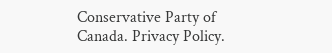Conservative Party of Canada. Privacy Policy.